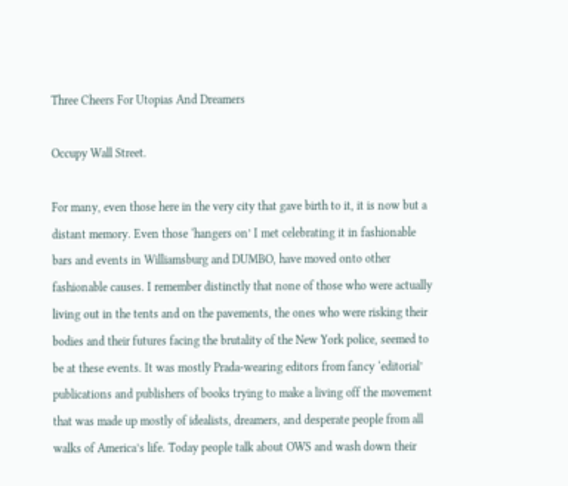Three Cheers For Utopias And Dreamers

Occupy Wall Street.

For many, even those here in the very city that gave birth to it, it is now but a distant memory. Even those ‘hangers on’ I met celebrating it in fashionable bars and events in Williamsburg and DUMBO, have moved onto other fashionable causes. I remember distinctly that none of those who were actually living out in the tents and on the pavements, the ones who were risking their bodies and their futures facing the brutality of the New York police, seemed to be at these events. It was mostly Prada-wearing editors from fancy ‘editorial’ publications and publishers of books trying to make a living off the movement that was made up mostly of idealists, dreamers, and desperate people from all walks of America’s life. Today people talk about OWS and wash down their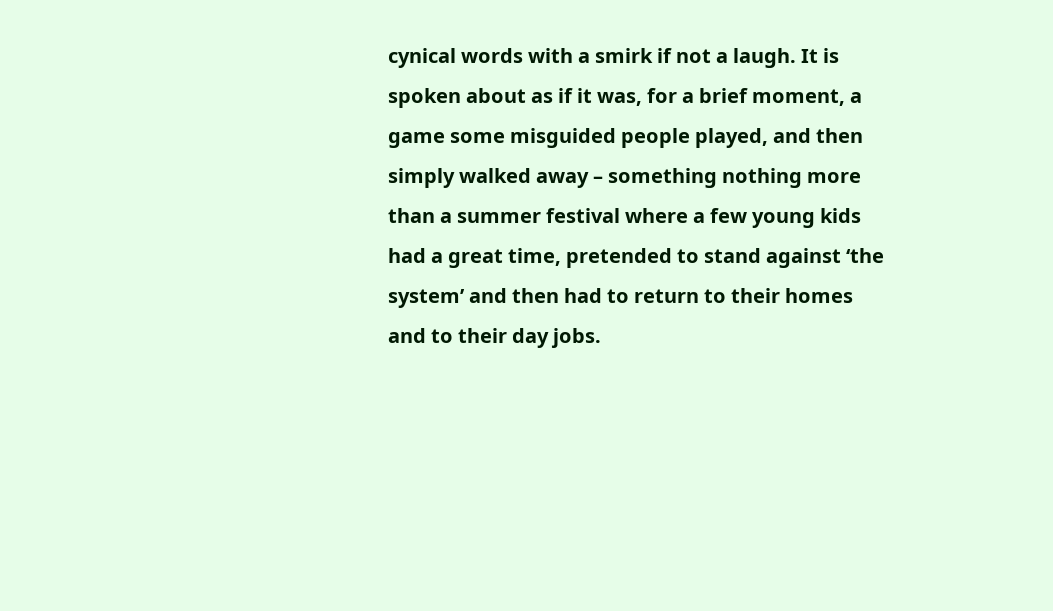cynical words with a smirk if not a laugh. It is spoken about as if it was, for a brief moment, a game some misguided people played, and then simply walked away – something nothing more than a summer festival where a few young kids had a great time, pretended to stand against ‘the system’ and then had to return to their homes and to their day jobs.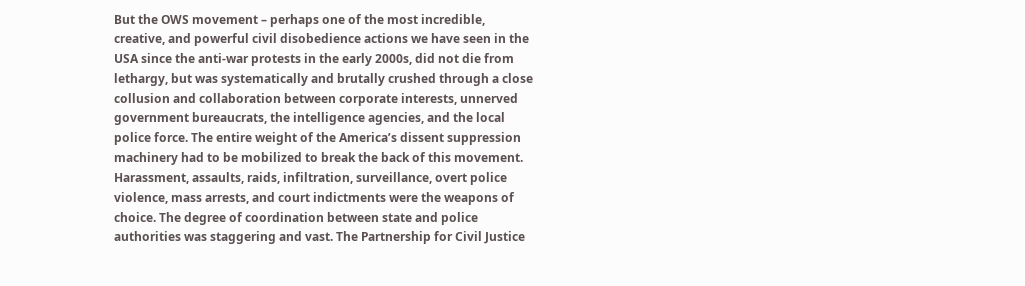But the OWS movement – perhaps one of the most incredible, creative, and powerful civil disobedience actions we have seen in the USA since the anti-war protests in the early 2000s, did not die from lethargy, but was systematically and brutally crushed through a close collusion and collaboration between corporate interests, unnerved government bureaucrats, the intelligence agencies, and the local police force. The entire weight of the America’s dissent suppression machinery had to be mobilized to break the back of this movement. Harassment, assaults, raids, infiltration, surveillance, overt police violence, mass arrests, and court indictments were the weapons of choice. The degree of coordination between state and police authorities was staggering and vast. The Partnership for Civil Justice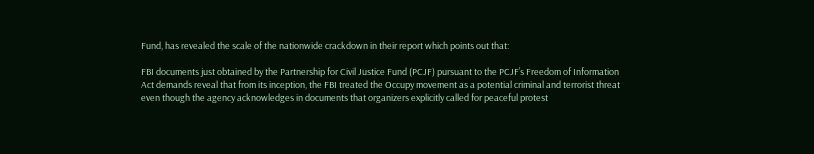Fund, has revealed the scale of the nationwide crackdown in their report which points out that:

FBI documents just obtained by the Partnership for Civil Justice Fund (PCJF) pursuant to the PCJF’s Freedom of Information Act demands reveal that from its inception, the FBI treated the Occupy movement as a potential criminal and terrorist threat even though the agency acknowledges in documents that organizers explicitly called for peaceful protest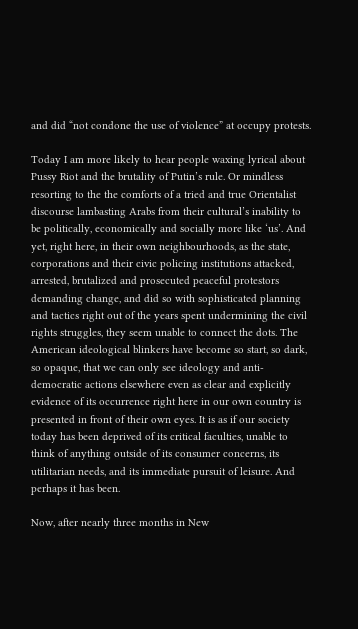and did “not condone the use of violence” at occupy protests.

Today I am more likely to hear people waxing lyrical about Pussy Riot and the brutality of Putin’s rule. Or mindless resorting to the the comforts of a tried and true Orientalist discourse lambasting Arabs from their cultural’s inability to be politically, economically and socially more like ‘us’. And yet, right here, in their own neighbourhoods, as the state, corporations and their civic policing institutions attacked, arrested, brutalized and prosecuted peaceful protestors demanding change, and did so with sophisticated planning and tactics right out of the years spent undermining the civil rights struggles, they seem unable to connect the dots. The American ideological blinkers have become so start, so dark, so opaque, that we can only see ideology and anti-democratic actions elsewhere even as clear and explicitly evidence of its occurrence right here in our own country is presented in front of their own eyes. It is as if our society today has been deprived of its critical faculties, unable to think of anything outside of its consumer concerns, its utilitarian needs, and its immediate pursuit of leisure. And perhaps it has been.

Now, after nearly three months in New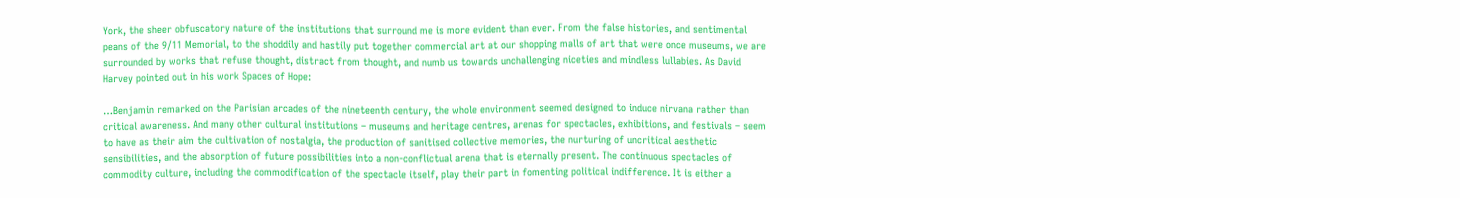York, the sheer obfuscatory nature of the institutions that surround me is more evident than ever. From the false histories, and sentimental peans of the 9/11 Memorial, to the shoddily and hastily put together commercial art at our shopping malls of art that were once museums, we are surrounded by works that refuse thought, distract from thought, and numb us towards unchallenging niceties and mindless lullabies. As David Harvey pointed out in his work Spaces of Hope:

…Benjamin remarked on the Parisian arcades of the nineteenth century, the whole environment seemed designed to induce nirvana rather than critical awareness. And many other cultural institutions – museums and heritage centres, arenas for spectacles, exhibitions, and festivals – seem to have as their aim the cultivation of nostalgia, the production of sanitised collective memories, the nurturing of uncritical aesthetic sensibilities, and the absorption of future possibilities into a non-conflictual arena that is eternally present. The continuous spectacles of commodity culture, including the commodification of the spectacle itself, play their part in fomenting political indifference. It is either a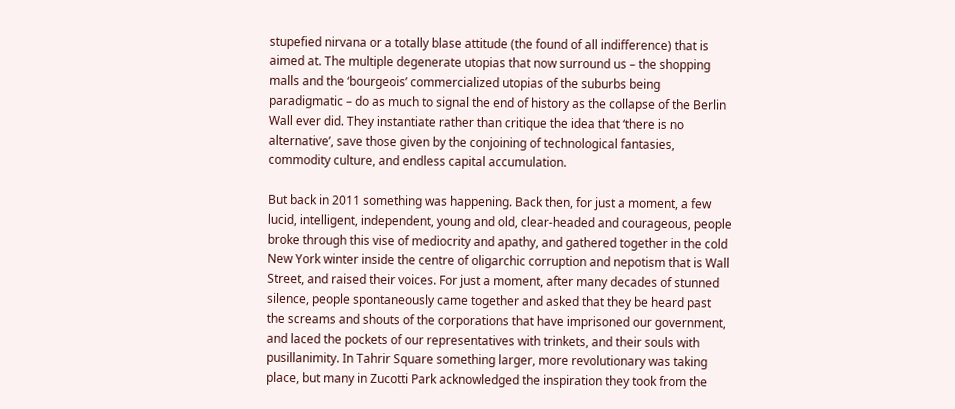stupefied nirvana or a totally blase attitude (the found of all indifference) that is aimed at. The multiple degenerate utopias that now surround us – the shopping malls and the ‘bourgeois’ commercialized utopias of the suburbs being paradigmatic – do as much to signal the end of history as the collapse of the Berlin Wall ever did. They instantiate rather than critique the idea that ‘there is no alternative’, save those given by the conjoining of technological fantasies, commodity culture, and endless capital accumulation.

But back in 2011 something was happening. Back then, for just a moment, a few lucid, intelligent, independent, young and old, clear-headed and courageous, people broke through this vise of mediocrity and apathy, and gathered together in the cold New York winter inside the centre of oligarchic corruption and nepotism that is Wall Street, and raised their voices. For just a moment, after many decades of stunned silence, people spontaneously came together and asked that they be heard past the screams and shouts of the corporations that have imprisoned our government, and laced the pockets of our representatives with trinkets, and their souls with pusillanimity. In Tahrir Square something larger, more revolutionary was taking place, but many in Zucotti Park acknowledged the inspiration they took from the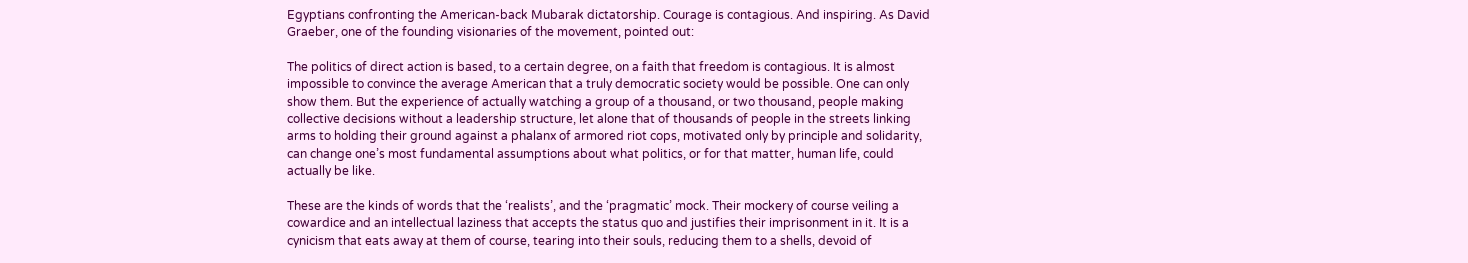Egyptians confronting the American-back Mubarak dictatorship. Courage is contagious. And inspiring. As David Graeber, one of the founding visionaries of the movement, pointed out:

The politics of direct action is based, to a certain degree, on a faith that freedom is contagious. It is almost impossible to convince the average American that a truly democratic society would be possible. One can only show them. But the experience of actually watching a group of a thousand, or two thousand, people making collective decisions without a leadership structure, let alone that of thousands of people in the streets linking arms to holding their ground against a phalanx of armored riot cops, motivated only by principle and solidarity, can change one’s most fundamental assumptions about what politics, or for that matter, human life, could actually be like.

These are the kinds of words that the ‘realists’, and the ‘pragmatic’ mock. Their mockery of course veiling a cowardice and an intellectual laziness that accepts the status quo and justifies their imprisonment in it. It is a cynicism that eats away at them of course, tearing into their souls, reducing them to a shells, devoid of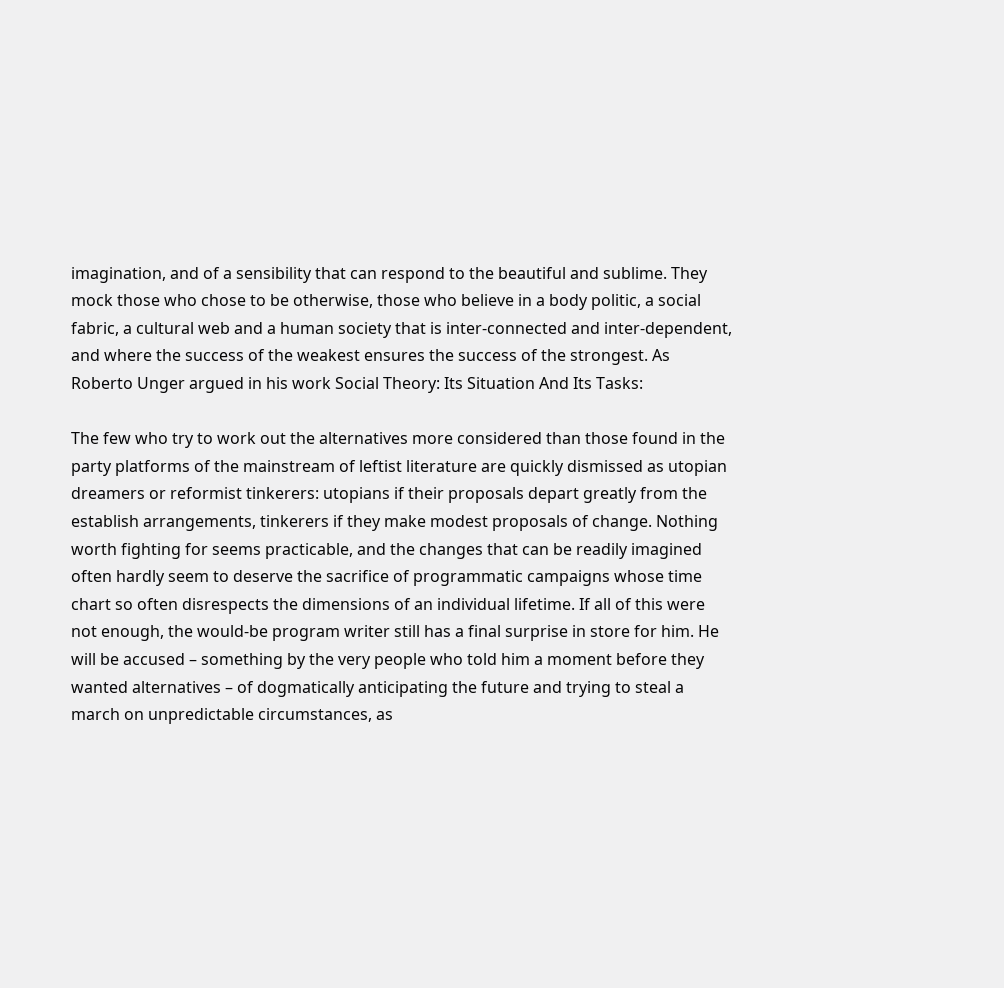imagination, and of a sensibility that can respond to the beautiful and sublime. They mock those who chose to be otherwise, those who believe in a body politic, a social fabric, a cultural web and a human society that is inter-connected and inter-dependent, and where the success of the weakest ensures the success of the strongest. As Roberto Unger argued in his work Social Theory: Its Situation And Its Tasks:

The few who try to work out the alternatives more considered than those found in the party platforms of the mainstream of leftist literature are quickly dismissed as utopian dreamers or reformist tinkerers: utopians if their proposals depart greatly from the establish arrangements, tinkerers if they make modest proposals of change. Nothing worth fighting for seems practicable, and the changes that can be readily imagined often hardly seem to deserve the sacrifice of programmatic campaigns whose time chart so often disrespects the dimensions of an individual lifetime. If all of this were not enough, the would-be program writer still has a final surprise in store for him. He will be accused – something by the very people who told him a moment before they wanted alternatives – of dogmatically anticipating the future and trying to steal a march on unpredictable circumstances, as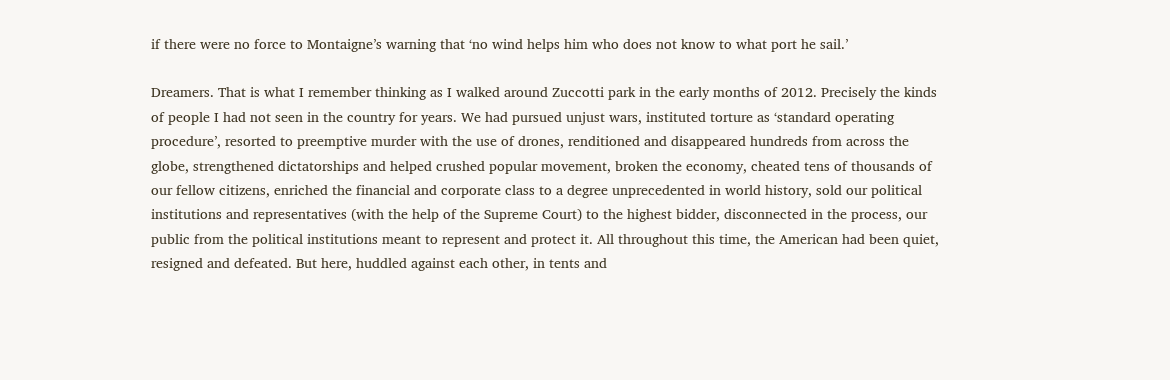if there were no force to Montaigne’s warning that ‘no wind helps him who does not know to what port he sail.’

Dreamers. That is what I remember thinking as I walked around Zuccotti park in the early months of 2012. Precisely the kinds of people I had not seen in the country for years. We had pursued unjust wars, instituted torture as ‘standard operating procedure’, resorted to preemptive murder with the use of drones, renditioned and disappeared hundreds from across the globe, strengthened dictatorships and helped crushed popular movement, broken the economy, cheated tens of thousands of our fellow citizens, enriched the financial and corporate class to a degree unprecedented in world history, sold our political institutions and representatives (with the help of the Supreme Court) to the highest bidder, disconnected in the process, our public from the political institutions meant to represent and protect it. All throughout this time, the American had been quiet, resigned and defeated. But here, huddled against each other, in tents and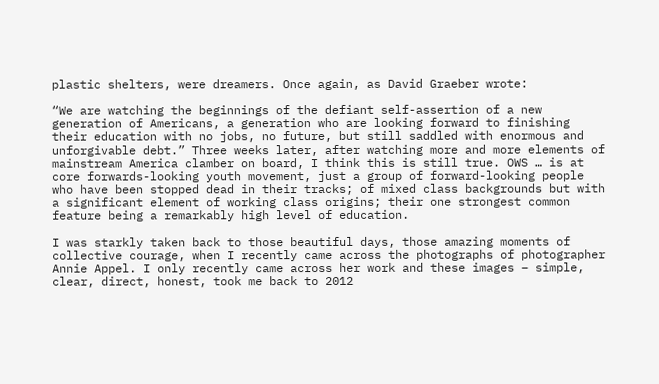plastic shelters, were dreamers. Once again, as David Graeber wrote:

“We are watching the beginnings of the defiant self-assertion of a new generation of Americans, a generation who are looking forward to finishing their education with no jobs, no future, but still saddled with enormous and unforgivable debt.” Three weeks later, after watching more and more elements of mainstream America clamber on board, I think this is still true. OWS … is at core forwards-looking youth movement, just a group of forward-looking people who have been stopped dead in their tracks; of mixed class backgrounds but with a significant element of working class origins; their one strongest common feature being a remarkably high level of education.

I was starkly taken back to those beautiful days, those amazing moments of collective courage, when I recently came across the photographs of photographer Annie Appel. I only recently came across her work and these images – simple, clear, direct, honest, took me back to 2012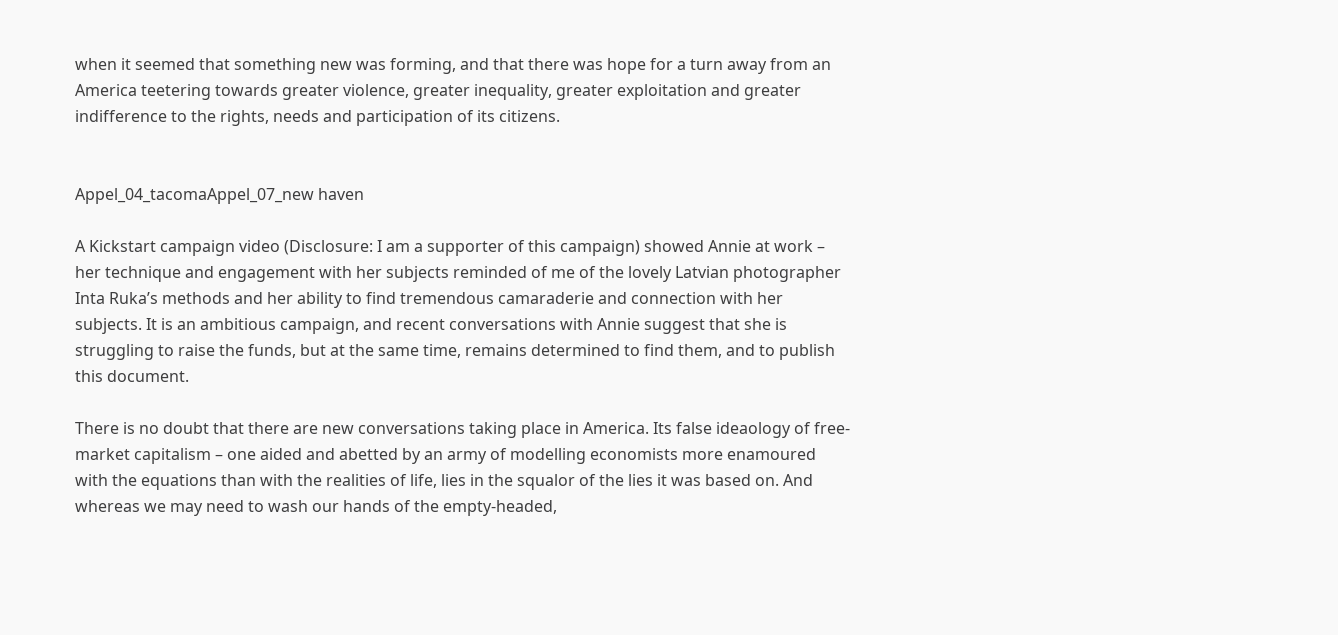when it seemed that something new was forming, and that there was hope for a turn away from an America teetering towards greater violence, greater inequality, greater exploitation and greater indifference to the rights, needs and participation of its citizens.


Appel_04_tacomaAppel_07_new haven

A Kickstart campaign video (Disclosure: I am a supporter of this campaign) showed Annie at work – her technique and engagement with her subjects reminded of me of the lovely Latvian photographer Inta Ruka’s methods and her ability to find tremendous camaraderie and connection with her subjects. It is an ambitious campaign, and recent conversations with Annie suggest that she is struggling to raise the funds, but at the same time, remains determined to find them, and to publish this document.

There is no doubt that there are new conversations taking place in America. Its false ideaology of free-market capitalism – one aided and abetted by an army of modelling economists more enamoured with the equations than with the realities of life, lies in the squalor of the lies it was based on. And whereas we may need to wash our hands of the empty-headed,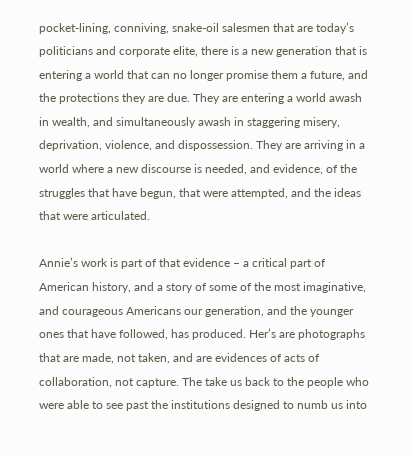pocket-lining, conniving, snake-oil salesmen that are today’s politicians and corporate elite, there is a new generation that is entering a world that can no longer promise them a future, and the protections they are due. They are entering a world awash in wealth, and simultaneously awash in staggering misery, deprivation, violence, and dispossession. They are arriving in a world where a new discourse is needed, and evidence, of the struggles that have begun, that were attempted, and the ideas that were articulated.

Annie’s work is part of that evidence – a critical part of American history, and a story of some of the most imaginative, and courageous Americans our generation, and the younger ones that have followed, has produced. Her’s are photographs that are made, not taken, and are evidences of acts of collaboration, not capture. The take us back to the people who were able to see past the institutions designed to numb us into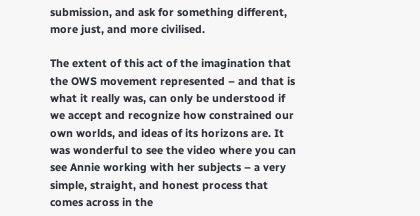submission, and ask for something different, more just, and more civilised.

The extent of this act of the imagination that the OWS movement represented – and that is what it really was, can only be understood if we accept and recognize how constrained our own worlds, and ideas of its horizons are. It was wonderful to see the video where you can see Annie working with her subjects – a very simple, straight, and honest process that comes across in the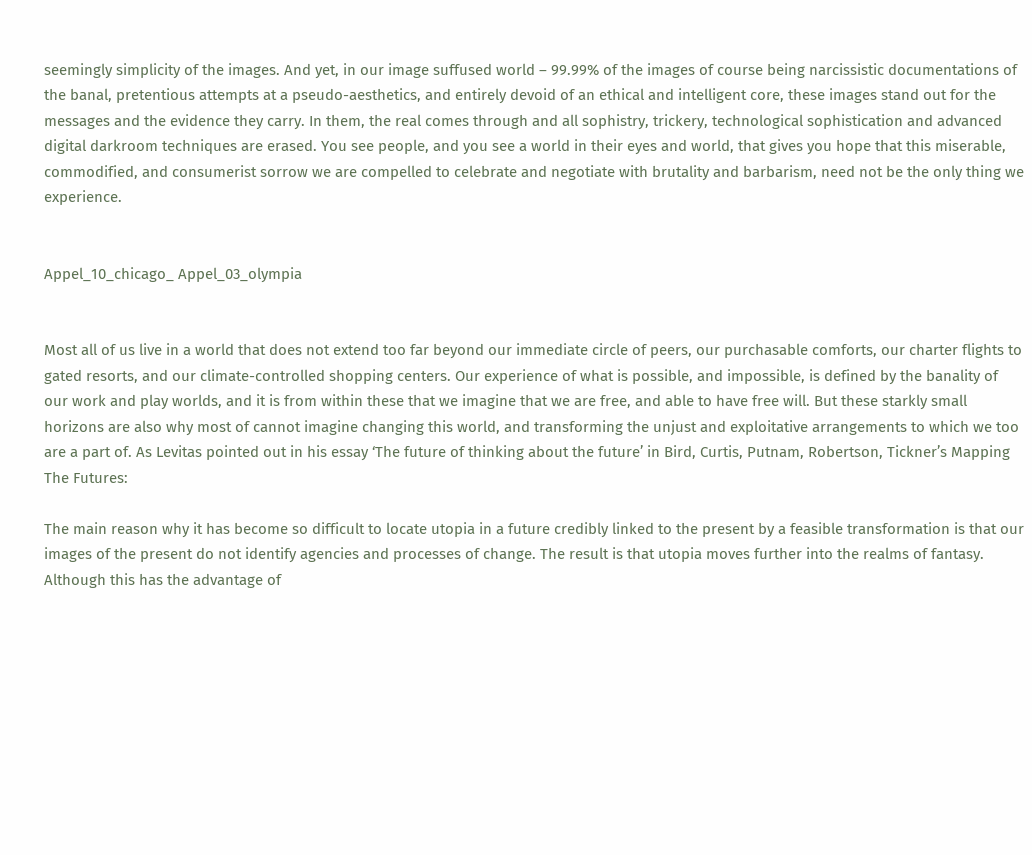seemingly simplicity of the images. And yet, in our image suffused world – 99.99% of the images of course being narcissistic documentations of the banal, pretentious attempts at a pseudo-aesthetics, and entirely devoid of an ethical and intelligent core, these images stand out for the messages and the evidence they carry. In them, the real comes through and all sophistry, trickery, technological sophistication and advanced digital darkroom techniques are erased. You see people, and you see a world in their eyes and world, that gives you hope that this miserable, commodified, and consumerist sorrow we are compelled to celebrate and negotiate with brutality and barbarism, need not be the only thing we experience.


Appel_10_chicago_ Appel_03_olympia


Most all of us live in a world that does not extend too far beyond our immediate circle of peers, our purchasable comforts, our charter flights to gated resorts, and our climate-controlled shopping centers. Our experience of what is possible, and impossible, is defined by the banality of our work and play worlds, and it is from within these that we imagine that we are free, and able to have free will. But these starkly small horizons are also why most of cannot imagine changing this world, and transforming the unjust and exploitative arrangements to which we too are a part of. As Levitas pointed out in his essay ‘The future of thinking about the future’ in Bird, Curtis, Putnam, Robertson, Tickner’s Mapping The Futures:

The main reason why it has become so difficult to locate utopia in a future credibly linked to the present by a feasible transformation is that our images of the present do not identify agencies and processes of change. The result is that utopia moves further into the realms of fantasy. Although this has the advantage of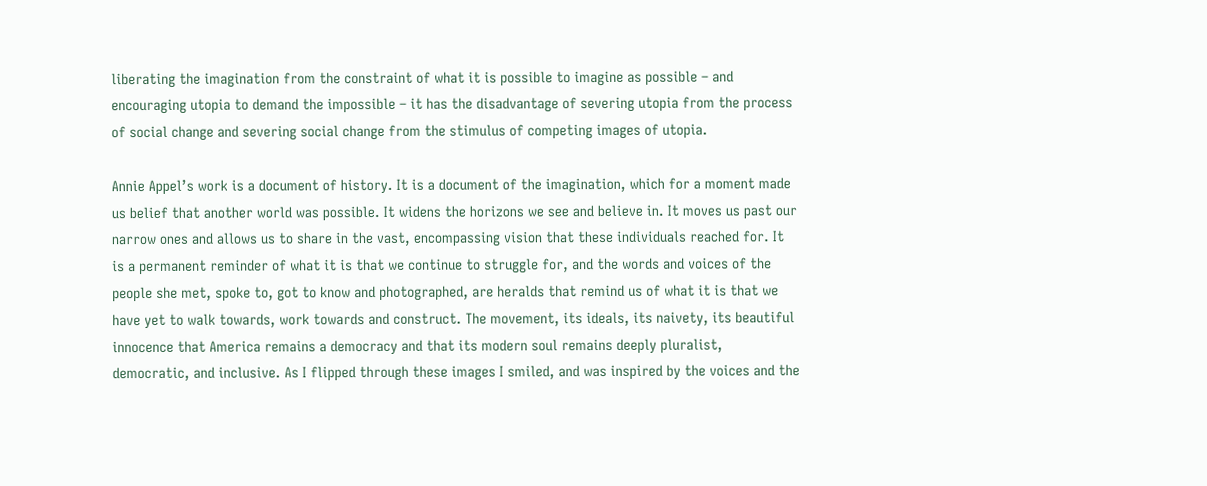liberating the imagination from the constraint of what it is possible to imagine as possible – and encouraging utopia to demand the impossible – it has the disadvantage of severing utopia from the process of social change and severing social change from the stimulus of competing images of utopia.

Annie Appel’s work is a document of history. It is a document of the imagination, which for a moment made us belief that another world was possible. It widens the horizons we see and believe in. It moves us past our narrow ones and allows us to share in the vast, encompassing vision that these individuals reached for. It is a permanent reminder of what it is that we continue to struggle for, and the words and voices of the people she met, spoke to, got to know and photographed, are heralds that remind us of what it is that we have yet to walk towards, work towards and construct. The movement, its ideals, its naivety, its beautiful innocence that America remains a democracy and that its modern soul remains deeply pluralist, democratic, and inclusive. As I flipped through these images I smiled, and was inspired by the voices and the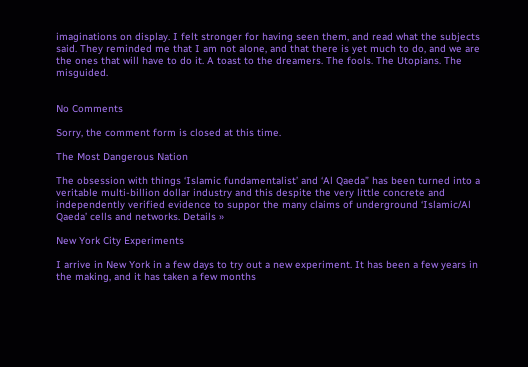imaginations on display. I felt stronger for having seen them, and read what the subjects said. They reminded me that I am not alone, and that there is yet much to do, and we are the ones that will have to do it. A toast to the dreamers. The fools. The Utopians. The misguided.


No Comments

Sorry, the comment form is closed at this time.

The Most Dangerous Nation

The obsession with things ‘Islamic fundamentalist’ and ‘Al Qaeda” has been turned into a veritable multi-billion dollar industry and this despite the very little concrete and independently verified evidence to suppor the many claims of underground ‘Islamic/Al Qaeda’ cells and networks. Details »

New York City Experiments

I arrive in New York in a few days to try out a new experiment. It has been a few years in the making, and it has taken a few months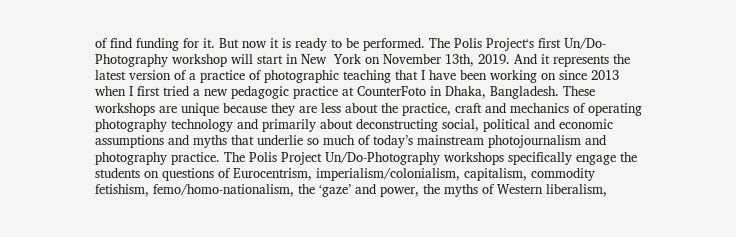of find funding for it. But now it is ready to be performed. The Polis Project‘s first Un/Do-Photography workshop will start in New  York on November 13th, 2019. And it represents the latest version of a practice of photographic teaching that I have been working on since 2013 when I first tried a new pedagogic practice at CounterFoto in Dhaka, Bangladesh. These workshops are unique because they are less about the practice, craft and mechanics of operating photography technology and primarily about deconstructing social, political and economic assumptions and myths that underlie so much of today’s mainstream photojournalism and photography practice. The Polis Project Un/Do-Photography workshops specifically engage the students on questions of Eurocentrism, imperialism/colonialism, capitalism, commodity fetishism, femo/homo-nationalism, the ‘gaze’ and power, the myths of Western liberalism,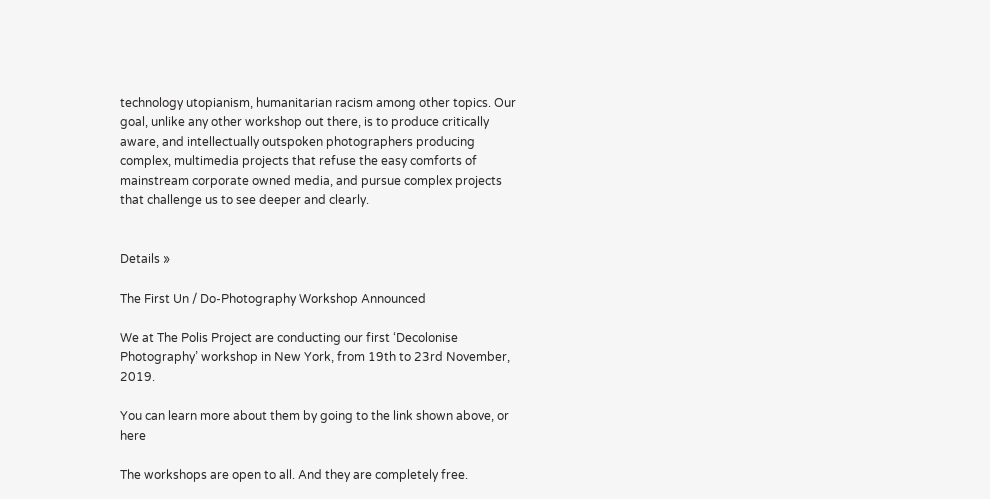technology utopianism, humanitarian racism among other topics. Our goal, unlike any other workshop out there, is to produce critically aware, and intellectually outspoken photographers producing complex, multimedia projects that refuse the easy comforts of mainstream corporate owned media, and pursue complex projects that challenge us to see deeper and clearly.


Details »

The First Un / Do-Photography Workshop Announced

We at The Polis Project are conducting our first ‘Decolonise Photography’ workshop in New York, from 19th to 23rd November, 2019.

You can learn more about them by going to the link shown above, or here

The workshops are open to all. And they are completely free.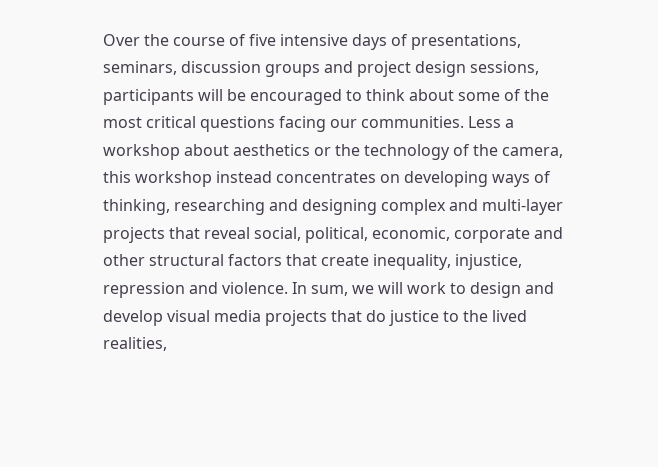Over the course of five intensive days of presentations, seminars, discussion groups and project design sessions, participants will be encouraged to think about some of the most critical questions facing our communities. Less a workshop about aesthetics or the technology of the camera, this workshop instead concentrates on developing ways of thinking, researching and designing complex and multi-layer projects that reveal social, political, economic, corporate and other structural factors that create inequality, injustice, repression and violence. In sum, we will work to design and develop visual media projects that do justice to the lived realities,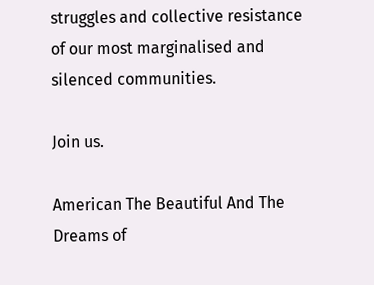struggles and collective resistance of our most marginalised and silenced communities.

Join us.

American The Beautiful And The Dreams of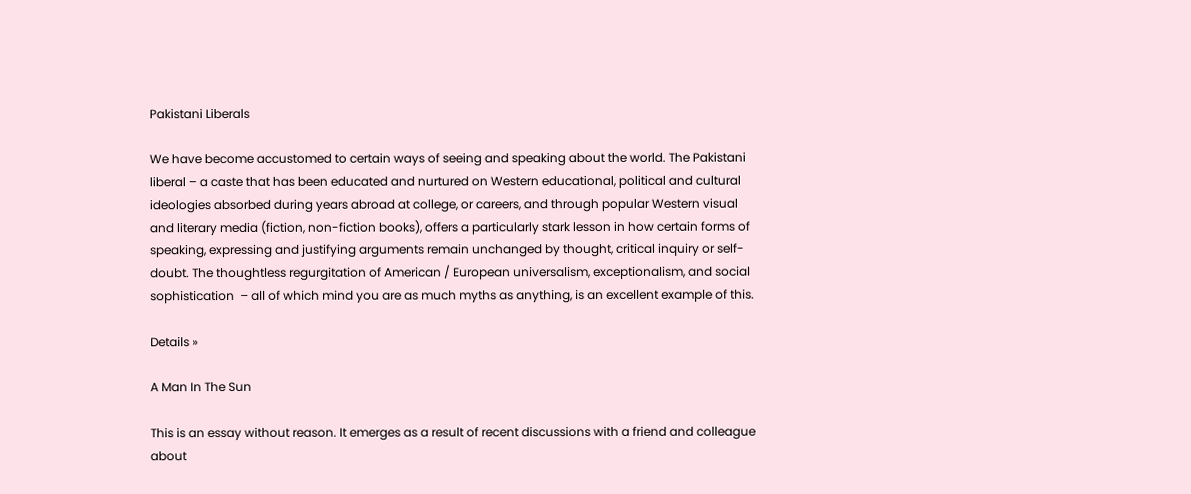Pakistani Liberals

We have become accustomed to certain ways of seeing and speaking about the world. The Pakistani liberal – a caste that has been educated and nurtured on Western educational, political and cultural ideologies absorbed during years abroad at college, or careers, and through popular Western visual and literary media (fiction, non-fiction books), offers a particularly stark lesson in how certain forms of speaking, expressing and justifying arguments remain unchanged by thought, critical inquiry or self-doubt. The thoughtless regurgitation of American / European universalism, exceptionalism, and social sophistication  – all of which mind you are as much myths as anything, is an excellent example of this.

Details »

A Man In The Sun

This is an essay without reason. It emerges as a result of recent discussions with a friend and colleague about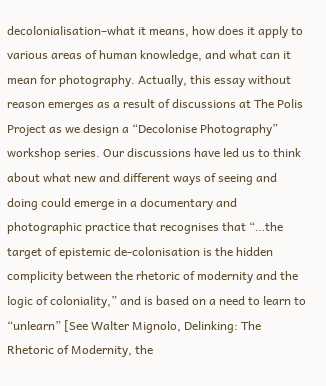decolonialisation–what it means, how does it apply to various areas of human knowledge, and what can it mean for photography. Actually, this essay without reason emerges as a result of discussions at The Polis Project as we design a “Decolonise Photography” workshop series. Our discussions have led us to think about what new and different ways of seeing and doing could emerge in a documentary and photographic practice that recognises that “…the target of epistemic de-colonisation is the hidden complicity between the rhetoric of modernity and the logic of coloniality,” and is based on a need to learn to “unlearn” [See Walter Mignolo, Delinking: The Rhetoric of Modernity, the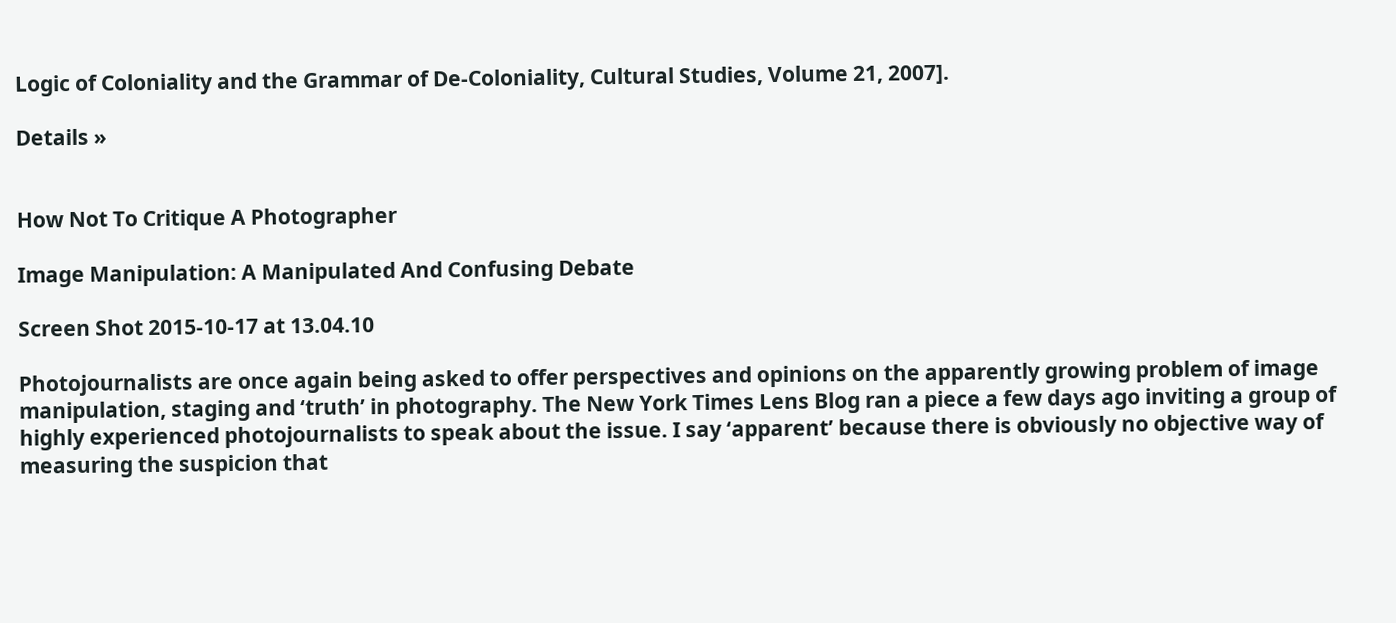Logic of Coloniality and the Grammar of De-Coloniality, Cultural Studies, Volume 21, 2007].

Details »


How Not To Critique A Photographer

Image Manipulation: A Manipulated And Confusing Debate

Screen Shot 2015-10-17 at 13.04.10

Photojournalists are once again being asked to offer perspectives and opinions on the apparently growing problem of image manipulation, staging and ‘truth’ in photography. The New York Times Lens Blog ran a piece a few days ago inviting a group of highly experienced photojournalists to speak about the issue. I say ‘apparent’ because there is obviously no objective way of measuring the suspicion that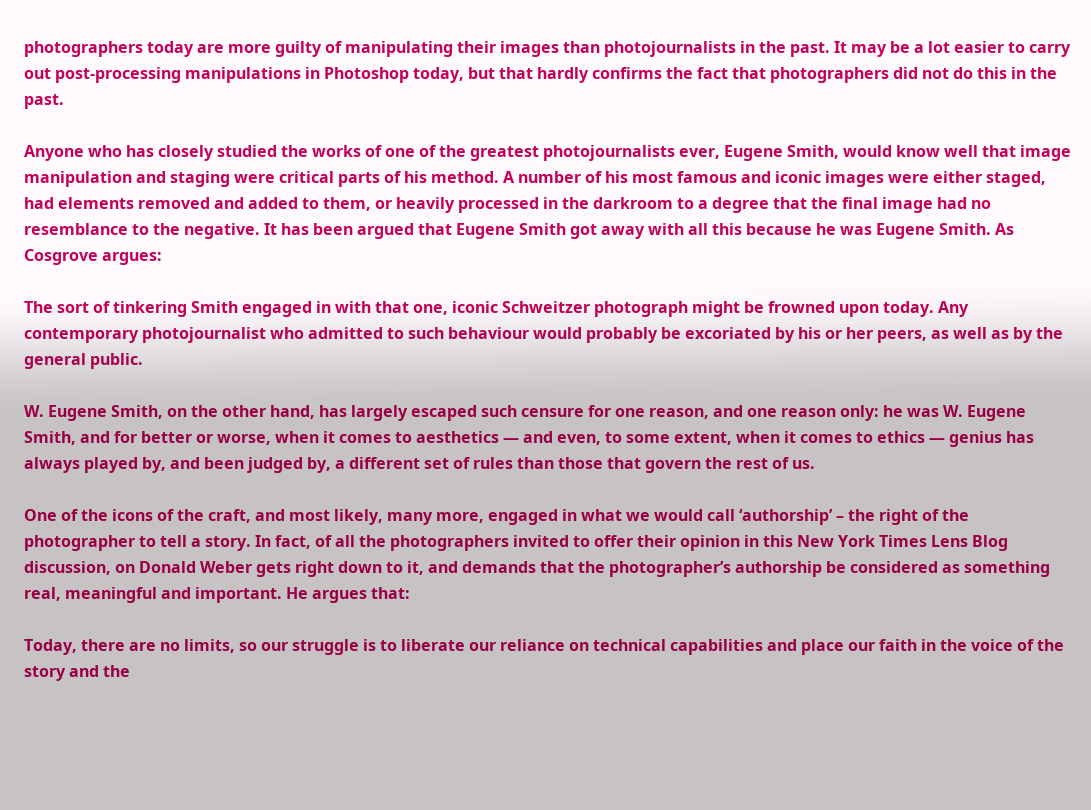photographers today are more guilty of manipulating their images than photojournalists in the past. It may be a lot easier to carry out post-processing manipulations in Photoshop today, but that hardly confirms the fact that photographers did not do this in the past.

Anyone who has closely studied the works of one of the greatest photojournalists ever, Eugene Smith, would know well that image manipulation and staging were critical parts of his method. A number of his most famous and iconic images were either staged, had elements removed and added to them, or heavily processed in the darkroom to a degree that the final image had no resemblance to the negative. It has been argued that Eugene Smith got away with all this because he was Eugene Smith. As Cosgrove argues:

The sort of tinkering Smith engaged in with that one, iconic Schweitzer photograph might be frowned upon today. Any contemporary photojournalist who admitted to such behaviour would probably be excoriated by his or her peers, as well as by the general public.

W. Eugene Smith, on the other hand, has largely escaped such censure for one reason, and one reason only: he was W. Eugene Smith, and for better or worse, when it comes to aesthetics — and even, to some extent, when it comes to ethics — genius has always played by, and been judged by, a different set of rules than those that govern the rest of us.

One of the icons of the craft, and most likely, many more, engaged in what we would call ‘authorship’ – the right of the photographer to tell a story. In fact, of all the photographers invited to offer their opinion in this New York Times Lens Blog discussion, on Donald Weber gets right down to it, and demands that the photographer’s authorship be considered as something real, meaningful and important. He argues that:

Today, there are no limits, so our struggle is to liberate our reliance on technical capabilities and place our faith in the voice of the story and the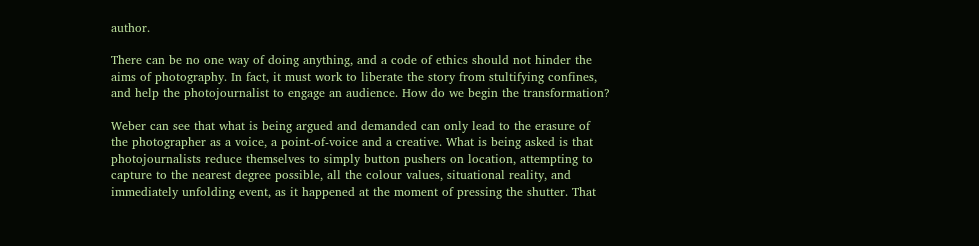author.

There can be no one way of doing anything, and a code of ethics should not hinder the aims of photography. In fact, it must work to liberate the story from stultifying confines, and help the photojournalist to engage an audience. How do we begin the transformation?

Weber can see that what is being argued and demanded can only lead to the erasure of the photographer as a voice, a point-of-voice and a creative. What is being asked is that photojournalists reduce themselves to simply button pushers on location, attempting to capture to the nearest degree possible, all the colour values, situational reality, and immediately unfolding event, as it happened at the moment of pressing the shutter. That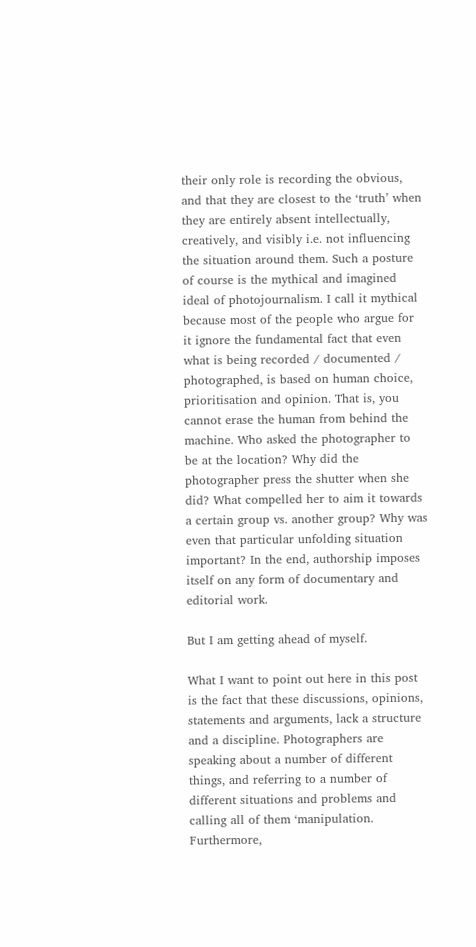their only role is recording the obvious, and that they are closest to the ‘truth’ when they are entirely absent intellectually, creatively, and visibly i.e. not influencing the situation around them. Such a posture of course is the mythical and imagined ideal of photojournalism. I call it mythical because most of the people who argue for it ignore the fundamental fact that even what is being recorded / documented / photographed, is based on human choice, prioritisation and opinion. That is, you cannot erase the human from behind the machine. Who asked the photographer to be at the location? Why did the photographer press the shutter when she did? What compelled her to aim it towards a certain group vs. another group? Why was even that particular unfolding situation important? In the end, authorship imposes itself on any form of documentary and editorial work.

But I am getting ahead of myself.

What I want to point out here in this post is the fact that these discussions, opinions, statements and arguments, lack a structure and a discipline. Photographers are speaking about a number of different things, and referring to a number of different situations and problems and calling all of them ‘manipulation. Furthermore,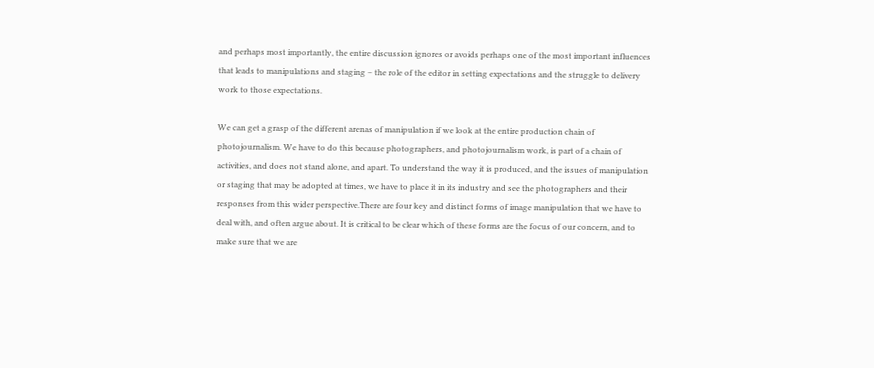and perhaps most importantly, the entire discussion ignores or avoids perhaps one of the most important influences that leads to manipulations and staging – the role of the editor in setting expectations and the struggle to delivery work to those expectations.

We can get a grasp of the different arenas of manipulation if we look at the entire production chain of photojournalism. We have to do this because photographers, and photojournalism work, is part of a chain of activities, and does not stand alone, and apart. To understand the way it is produced, and the issues of manipulation or staging that may be adopted at times, we have to place it in its industry and see the photographers and their responses from this wider perspective.There are four key and distinct forms of image manipulation that we have to deal with, and often argue about. It is critical to be clear which of these forms are the focus of our concern, and to make sure that we are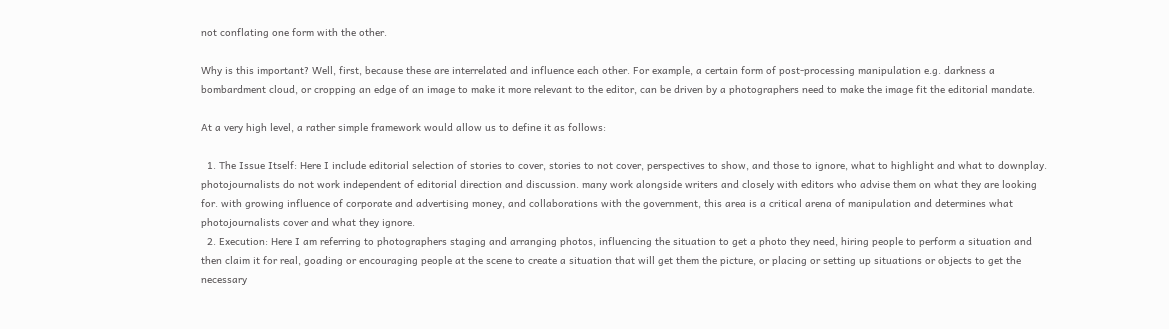not conflating one form with the other.

Why is this important? Well, first, because these are interrelated and influence each other. For example, a certain form of post-processing manipulation e.g. darkness a bombardment cloud, or cropping an edge of an image to make it more relevant to the editor, can be driven by a photographers need to make the image fit the editorial mandate.

At a very high level, a rather simple framework would allow us to define it as follows:

  1. The Issue Itself: Here I include editorial selection of stories to cover, stories to not cover, perspectives to show, and those to ignore, what to highlight and what to downplay. photojournalists do not work independent of editorial direction and discussion. many work alongside writers and closely with editors who advise them on what they are looking for. with growing influence of corporate and advertising money, and collaborations with the government, this area is a critical arena of manipulation and determines what photojournalists cover and what they ignore.
  2. Execution: Here I am referring to photographers staging and arranging photos, influencing the situation to get a photo they need, hiring people to perform a situation and then claim it for real, goading or encouraging people at the scene to create a situation that will get them the picture, or placing or setting up situations or objects to get the necessary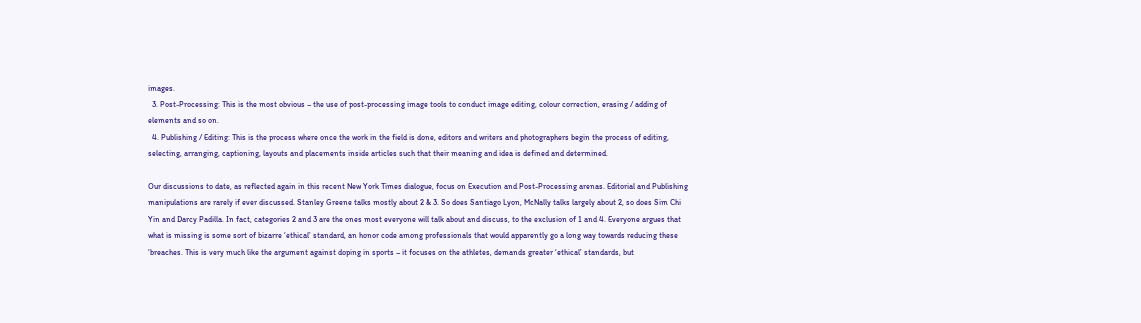images.
  3. Post-Processing: This is the most obvious – the use of post-processing image tools to conduct image editing, colour correction, erasing / adding of elements and so on.
  4. Publishing / Editing: This is the process where once the work in the field is done, editors and writers and photographers begin the process of editing, selecting, arranging, captioning, layouts and placements inside articles such that their meaning and idea is defined and determined.

Our discussions to date, as reflected again in this recent New York Times dialogue, focus on Execution and Post-Processing arenas. Editorial and Publishing manipulations are rarely if ever discussed. Stanley Greene talks mostly about 2 & 3. So does Santiago Lyon, McNally talks largely about 2, so does Sim Chi Yin and Darcy Padilla. In fact, categories 2 and 3 are the ones most everyone will talk about and discuss, to the exclusion of 1 and 4. Everyone argues that what is missing is some sort of bizarre ‘ethical’ standard, an honor code among professionals that would apparently go a long way towards reducing these ‘breaches. This is very much like the argument against doping in sports – it focuses on the athletes, demands greater ‘ethical’ standards, but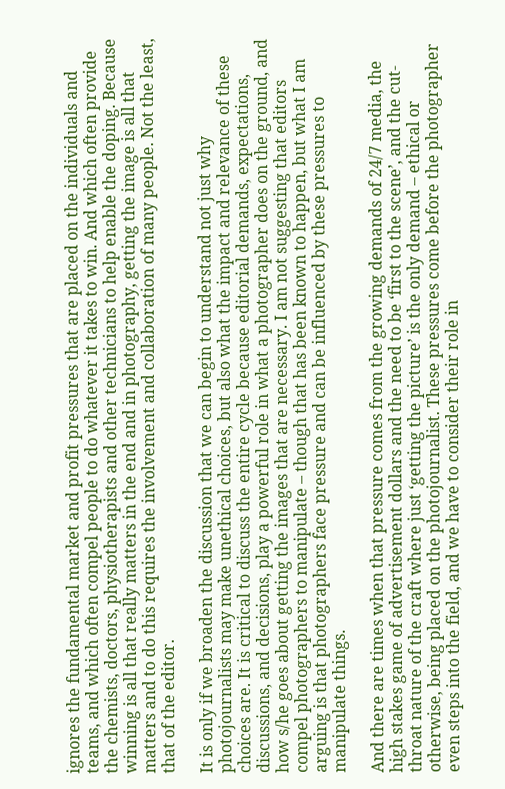ignores the fundamental market and profit pressures that are placed on the individuals and teams, and which often compel people to do whatever it takes to win. And which often provide the chemists, doctors, physiotherapists and other technicians to help enable the doping. Because winning is all that really matters in the end and in photography, getting the image is all that matters and to do this requires the involvement and collaboration of many people. Not the least, that of the editor.

It is only if we broaden the discussion that we can begin to understand not just why photojournalists may make unethical choices, but also what the impact and relevance of these choices are. It is critical to discuss the entire cycle because editorial demands, expectations, discussions, and decisions, play a powerful role in what a photographer does on the ground, and how s/he goes about getting the images that are necessary. I am not suggesting that editors compel photographers to manipulate – though that has been known to happen, but what I am arguing is that photographers face pressure and can be influenced by these pressures to manipulate things.

And there are times when that pressure comes from the growing demands of 24/7 media, the high stakes game of advertisement dollars and the need to be ‘first to the scene’, and the cut-throat nature of the craft where just ‘getting the picture’ is the only demand – ethical or otherwise, being placed on the photojournalist. These pressures come before the photographer even steps into the field, and we have to consider their role in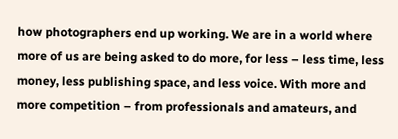how photographers end up working. We are in a world where more of us are being asked to do more, for less – less time, less money, less publishing space, and less voice. With more and more competition – from professionals and amateurs, and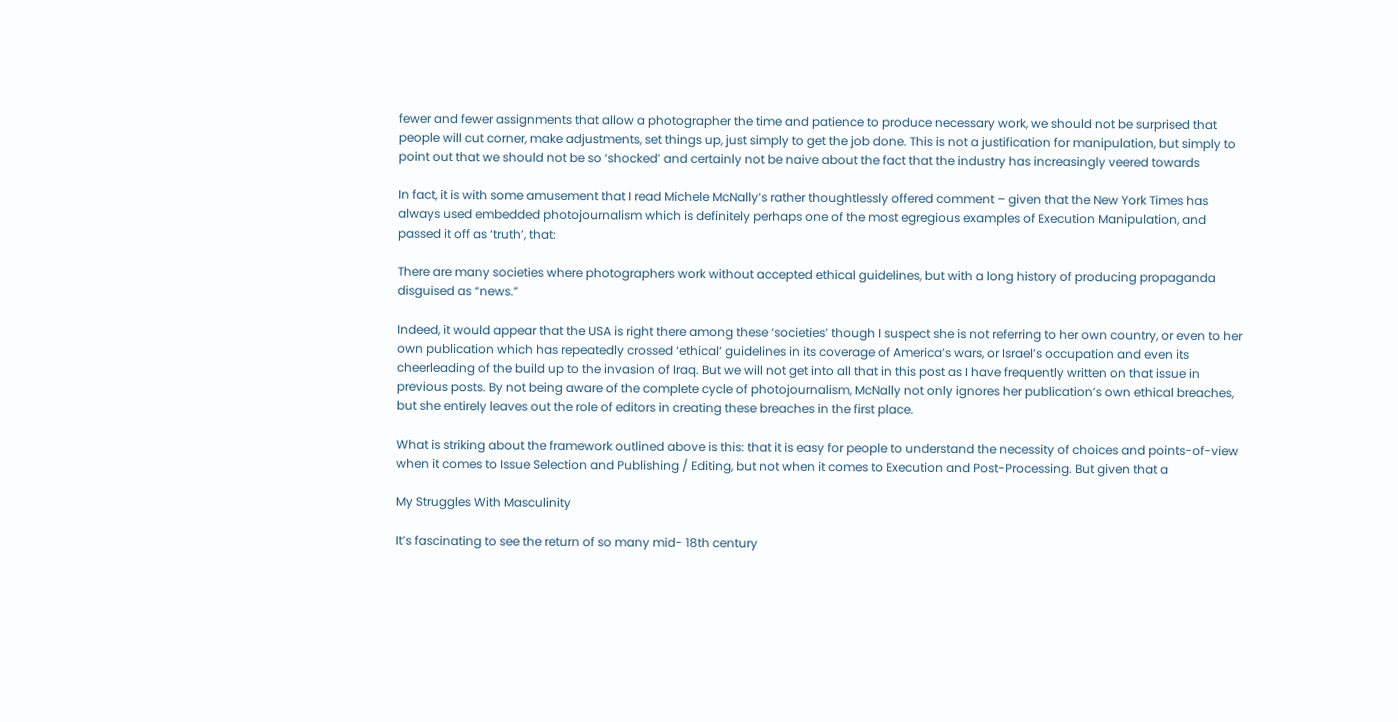fewer and fewer assignments that allow a photographer the time and patience to produce necessary work, we should not be surprised that people will cut corner, make adjustments, set things up, just simply to get the job done. This is not a justification for manipulation, but simply to point out that we should not be so ‘shocked’ and certainly not be naive about the fact that the industry has increasingly veered towards

In fact, it is with some amusement that I read Michele McNally’s rather thoughtlessly offered comment – given that the New York Times has always used embedded photojournalism which is definitely perhaps one of the most egregious examples of Execution Manipulation, and passed it off as ‘truth’, that:

There are many societies where photographers work without accepted ethical guidelines, but with a long history of producing propaganda disguised as “news.”

Indeed, it would appear that the USA is right there among these ‘societies’ though I suspect she is not referring to her own country, or even to her own publication which has repeatedly crossed ‘ethical’ guidelines in its coverage of America’s wars, or Israel’s occupation and even its cheerleading of the build up to the invasion of Iraq. But we will not get into all that in this post as I have frequently written on that issue in previous posts. By not being aware of the complete cycle of photojournalism, McNally not only ignores her publication’s own ethical breaches, but she entirely leaves out the role of editors in creating these breaches in the first place.

What is striking about the framework outlined above is this: that it is easy for people to understand the necessity of choices and points-of-view when it comes to Issue Selection and Publishing / Editing, but not when it comes to Execution and Post-Processing. But given that a

My Struggles With Masculinity

It’s fascinating to see the return of so many mid- 18th century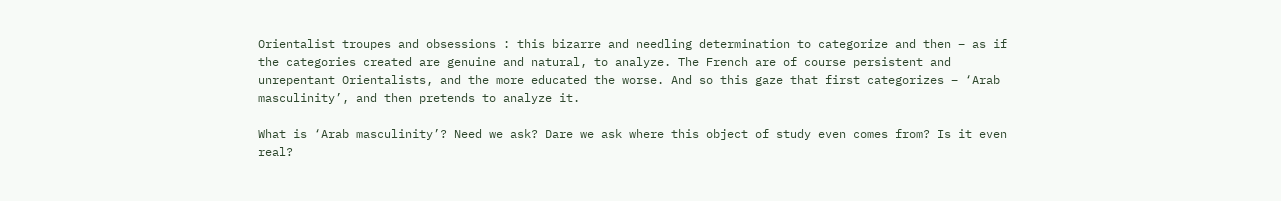Orientalist troupes and obsessions : this bizarre and needling determination to categorize and then – as if the categories created are genuine and natural, to analyze. The French are of course persistent and unrepentant Orientalists, and the more educated the worse. And so this gaze that first categorizes – ‘Arab masculinity’, and then pretends to analyze it.

What is ‘Arab masculinity’? Need we ask? Dare we ask where this object of study even comes from? Is it even real?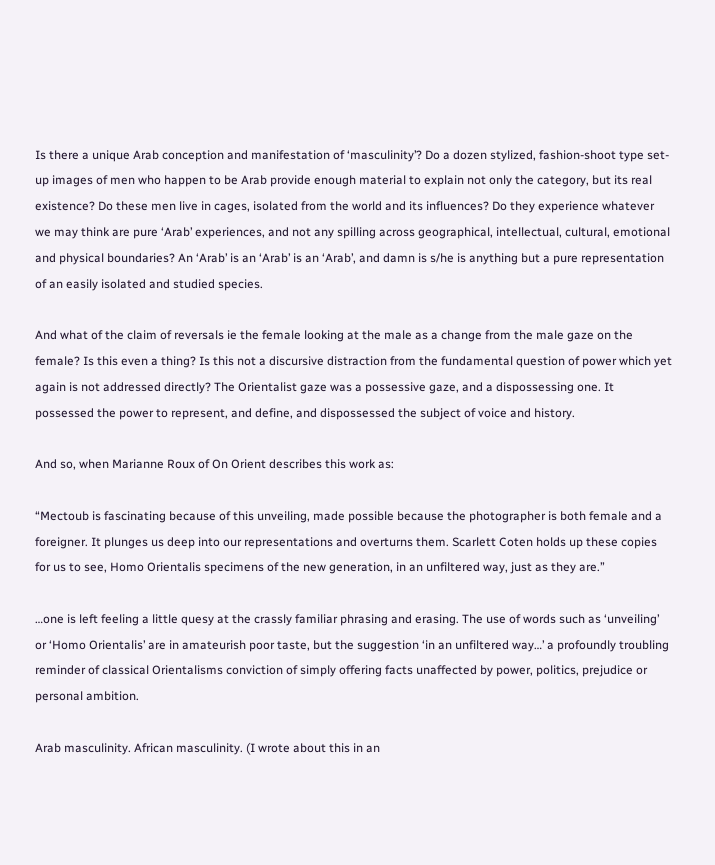Is there a unique Arab conception and manifestation of ‘masculinity’? Do a dozen stylized, fashion-shoot type set-up images of men who happen to be Arab provide enough material to explain not only the category, but its real existence? Do these men live in cages, isolated from the world and its influences? Do they experience whatever we may think are pure ‘Arab’ experiences, and not any spilling across geographical, intellectual, cultural, emotional and physical boundaries? An ‘Arab’ is an ‘Arab’ is an ‘Arab’, and damn is s/he is anything but a pure representation of an easily isolated and studied species.

And what of the claim of reversals ie the female looking at the male as a change from the male gaze on the female? Is this even a thing? Is this not a discursive distraction from the fundamental question of power which yet again is not addressed directly? The Orientalist gaze was a possessive gaze, and a dispossessing one. It possessed the power to represent, and define, and dispossessed the subject of voice and history.

And so, when Marianne Roux of On Orient describes this work as:

“Mectoub is fascinating because of this unveiling, made possible because the photographer is both female and a foreigner. It plunges us deep into our representations and overturns them. Scarlett Coten holds up these copies for us to see, Homo Orientalis specimens of the new generation, in an unfiltered way, just as they are.”

…one is left feeling a little quesy at the crassly familiar phrasing and erasing. The use of words such as ‘unveiling’ or ‘Homo Orientalis’ are in amateurish poor taste, but the suggestion ‘in an unfiltered way…’ a profoundly troubling reminder of classical Orientalisms conviction of simply offering facts unaffected by power, politics, prejudice or personal ambition.

Arab masculinity. African masculinity. (I wrote about this in an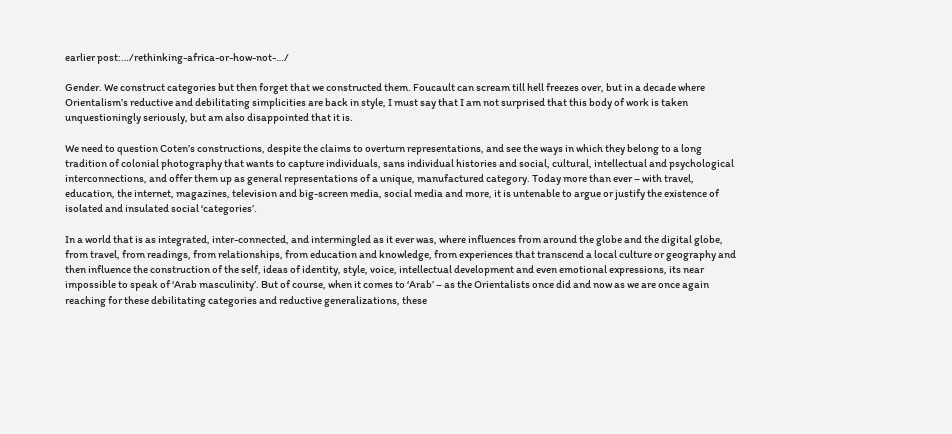earlier post:…/rethinking-africa-or-how-not-…/

Gender. We construct categories but then forget that we constructed them. Foucault can scream till hell freezes over, but in a decade where Orientalism’s reductive and debilitating simplicities are back in style, I must say that I am not surprised that this body of work is taken unquestioningly seriously, but am also disappointed that it is.

We need to question Coten’s constructions, despite the claims to overturn representations, and see the ways in which they belong to a long tradition of colonial photography that wants to capture individuals, sans individual histories and social, cultural, intellectual and psychological interconnections, and offer them up as general representations of a unique, manufactured category. Today more than ever – with travel, education, the internet, magazines, television and big-screen media, social media and more, it is untenable to argue or justify the existence of isolated and insulated social ‘categories’.

In a world that is as integrated, inter-connected, and intermingled as it ever was, where influences from around the globe and the digital globe, from travel, from readings, from relationships, from education and knowledge, from experiences that transcend a local culture or geography and then influence the construction of the self, ideas of identity, style, voice, intellectual development and even emotional expressions, its near impossible to speak of ‘Arab masculinity’. But of course, when it comes to ‘Arab’ – as the Orientalists once did and now as we are once again reaching for these debilitating categories and reductive generalizations, these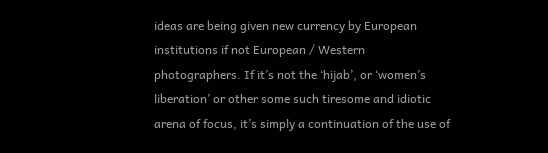ideas are being given new currency by European institutions if not European / Western photographers. If it’s not the ‘hijab’, or ‘women’s liberation’ or other some such tiresome and idiotic arena of focus, it’s simply a continuation of the use of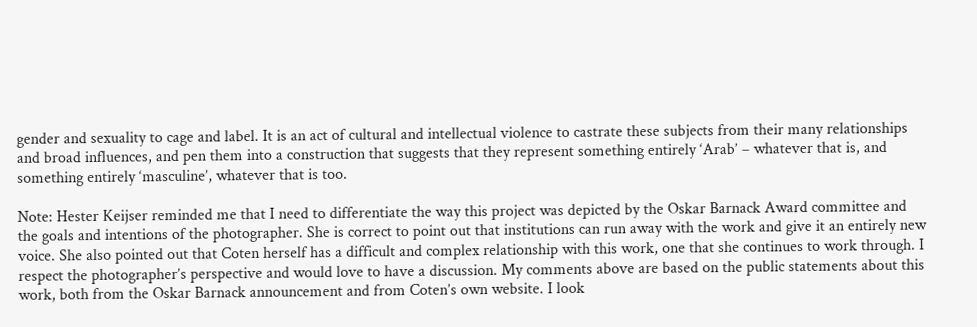gender and sexuality to cage and label. It is an act of cultural and intellectual violence to castrate these subjects from their many relationships and broad influences, and pen them into a construction that suggests that they represent something entirely ‘Arab’ – whatever that is, and something entirely ‘masculine’, whatever that is too.

Note: Hester Keijser reminded me that I need to differentiate the way this project was depicted by the Oskar Barnack Award committee and the goals and intentions of the photographer. She is correct to point out that institutions can run away with the work and give it an entirely new voice. She also pointed out that Coten herself has a difficult and complex relationship with this work, one that she continues to work through. I respect the photographer’s perspective and would love to have a discussion. My comments above are based on the public statements about this work, both from the Oskar Barnack announcement and from Coten’s own website. I look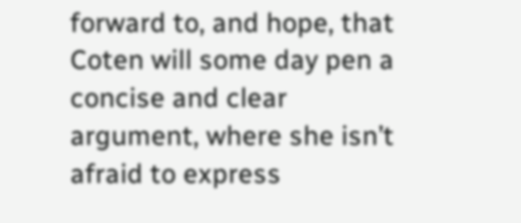forward to, and hope, that Coten will some day pen a concise and clear argument, where she isn’t  afraid to express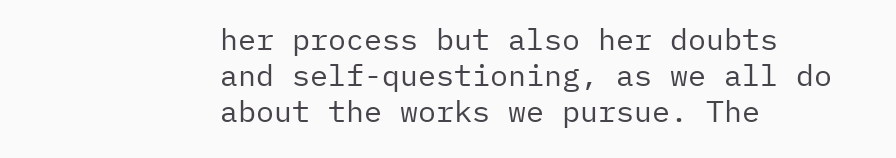her process but also her doubts and self-questioning, as we all do about the works we pursue. The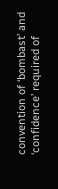convention of ‘bombast’ and ‘confidence’ required of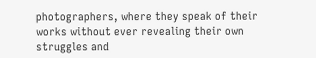photographers, where they speak of their works without ever revealing their own struggles and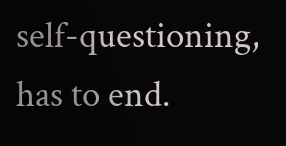self-questioning, has to end.